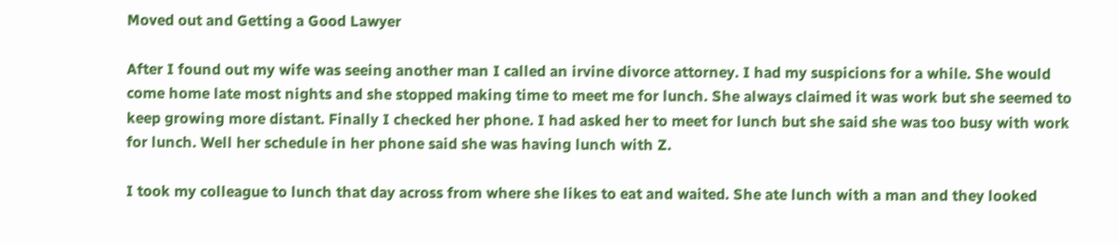Moved out and Getting a Good Lawyer

After I found out my wife was seeing another man I called an irvine divorce attorney. I had my suspicions for a while. She would come home late most nights and she stopped making time to meet me for lunch. She always claimed it was work but she seemed to keep growing more distant. Finally I checked her phone. I had asked her to meet for lunch but she said she was too busy with work for lunch. Well her schedule in her phone said she was having lunch with Z.

I took my colleague to lunch that day across from where she likes to eat and waited. She ate lunch with a man and they looked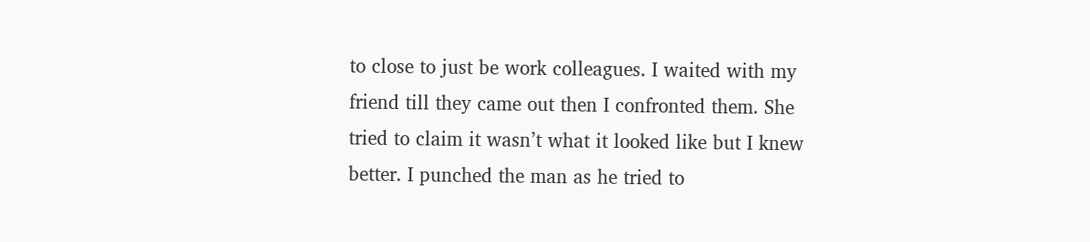to close to just be work colleagues. I waited with my friend till they came out then I confronted them. She tried to claim it wasn’t what it looked like but I knew better. I punched the man as he tried to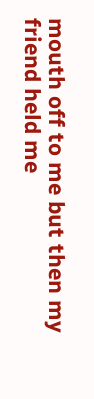mouth off to me but then my friend held me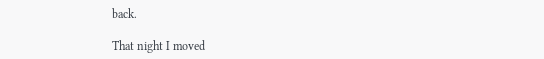back.

That night I moved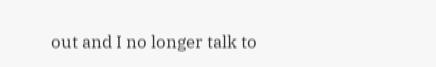out and I no longer talk to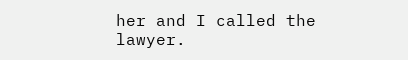her and I called the lawyer.